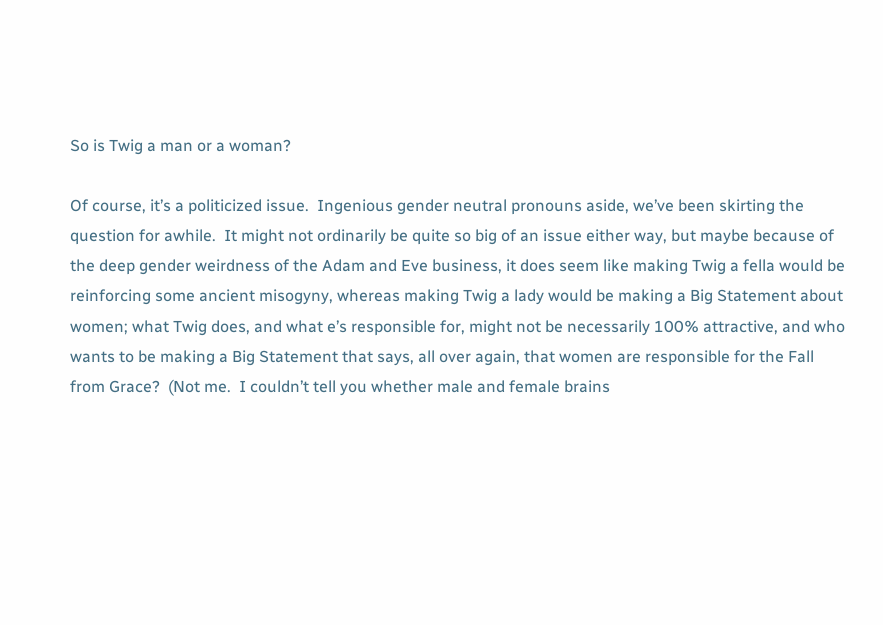So is Twig a man or a woman?

Of course, it’s a politicized issue.  Ingenious gender neutral pronouns aside, we’ve been skirting the question for awhile.  It might not ordinarily be quite so big of an issue either way, but maybe because of the deep gender weirdness of the Adam and Eve business, it does seem like making Twig a fella would be reinforcing some ancient misogyny, whereas making Twig a lady would be making a Big Statement about women; what Twig does, and what e’s responsible for, might not be necessarily 100% attractive, and who wants to be making a Big Statement that says, all over again, that women are responsible for the Fall from Grace?  (Not me.  I couldn’t tell you whether male and female brains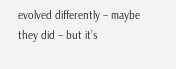evolved differently – maybe they did – but it’s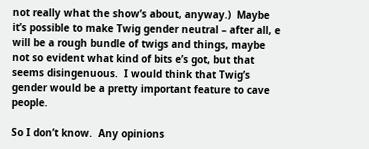not really what the show’s about, anyway.)  Maybe it’s possible to make Twig gender neutral – after all, e will be a rough bundle of twigs and things, maybe not so evident what kind of bits e’s got, but that seems disingenuous.  I would think that Twig’s gender would be a pretty important feature to cave people.

So I don’t know.  Any opinions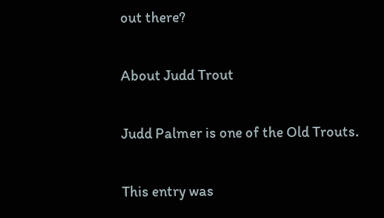out there?

About Judd Trout

Judd Palmer is one of the Old Trouts.

This entry was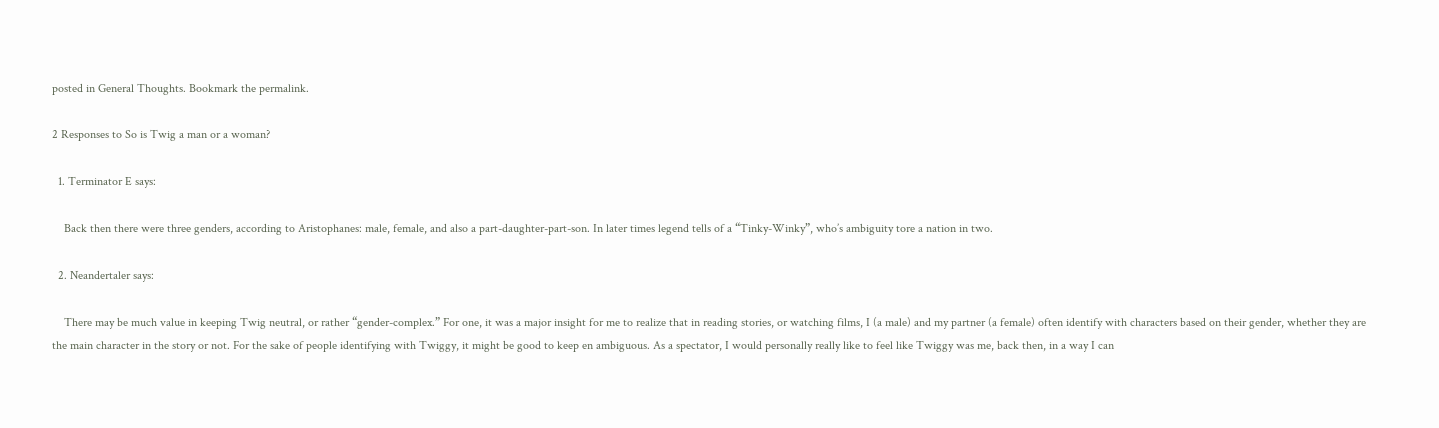posted in General Thoughts. Bookmark the permalink.

2 Responses to So is Twig a man or a woman?

  1. Terminator E says:

    Back then there were three genders, according to Aristophanes: male, female, and also a part-daughter-part-son. In later times legend tells of a “Tinky-Winky”, who’s ambiguity tore a nation in two.

  2. Neandertaler says:

    There may be much value in keeping Twig neutral, or rather “gender-complex.” For one, it was a major insight for me to realize that in reading stories, or watching films, I (a male) and my partner (a female) often identify with characters based on their gender, whether they are the main character in the story or not. For the sake of people identifying with Twiggy, it might be good to keep en ambiguous. As a spectator, I would personally really like to feel like Twiggy was me, back then, in a way I can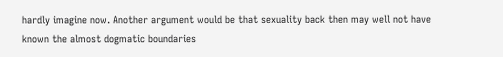hardly imagine now. Another argument would be that sexuality back then may well not have known the almost dogmatic boundaries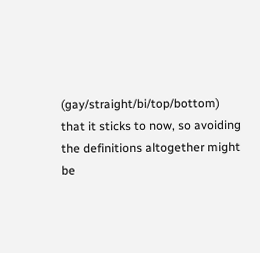(gay/straight/bi/top/bottom) that it sticks to now, so avoiding the definitions altogether might be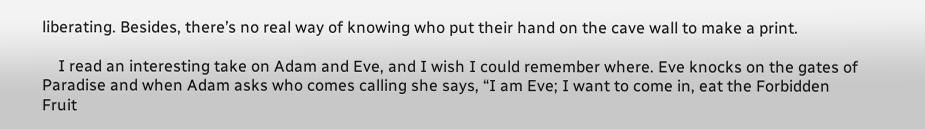liberating. Besides, there’s no real way of knowing who put their hand on the cave wall to make a print.

    I read an interesting take on Adam and Eve, and I wish I could remember where. Eve knocks on the gates of Paradise and when Adam asks who comes calling she says, “I am Eve; I want to come in, eat the Forbidden Fruit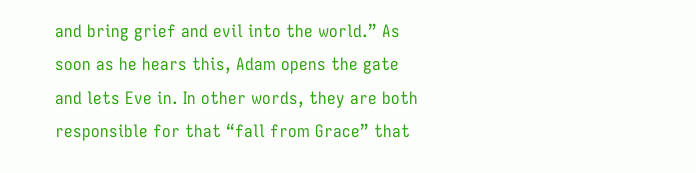and bring grief and evil into the world.” As soon as he hears this, Adam opens the gate and lets Eve in. In other words, they are both responsible for that “fall from Grace” that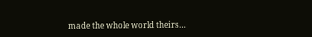made the whole world theirs…